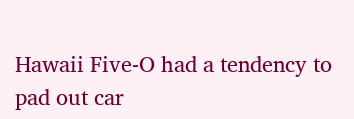Hawaii Five-O had a tendency to pad out car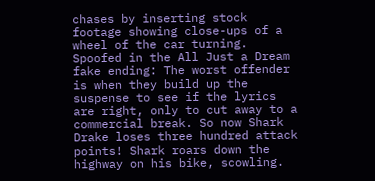chases by inserting stock footage showing close-ups of a wheel of the car turning. Spoofed in the All Just a Dream fake ending: The worst offender is when they build up the suspense to see if the lyrics are right, only to cut away to a commercial break. So now Shark Drake loses three hundred attack points! Shark roars down the highway on his bike, scowling.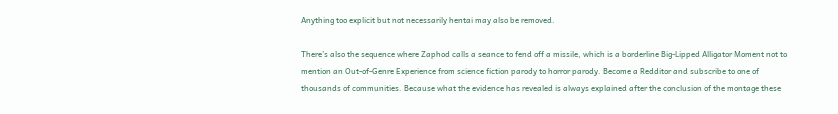Anything too explicit but not necessarily hentai may also be removed.

There’s also the sequence where Zaphod calls a seance to fend off a missile, which is a borderline Big-Lipped Alligator Moment not to mention an Out-of-Genre Experience from science fiction parody to horror parody. Become a Redditor and subscribe to one of thousands of communities. Because what the evidence has revealed is always explained after the conclusion of the montage these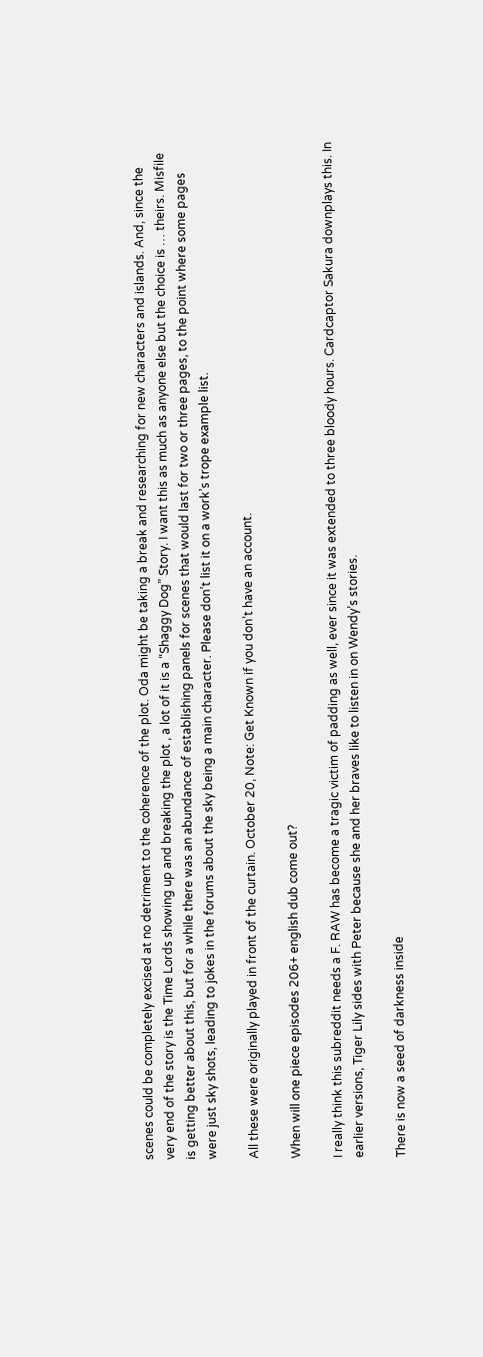scenes could be completely excised at no detriment to the coherence of the plot. Oda might be taking a break and researching for new characters and islands. And, since the very end of the story is the Time Lords showing up and breaking the plot , a lot of it is a “Shaggy Dog” Story. I want this as much as anyone else but the choice is … theirs. Misfile is getting better about this, but for a while there was an abundance of establishing panels for scenes that would last for two or three pages, to the point where some pages were just sky shots, leading to jokes in the forums about the sky being a main character. Please don’t list it on a work’s trope example list.

All these were originally played in front of the curtain. October 20, Note: Get Known if you don’t have an account.

When will one piece episodes 206+ english dub come out?

I really think this subreddit needs a F. RAW has become a tragic victim of padding as well, ever since it was extended to three bloody hours. Cardcaptor Sakura downplays this. In earlier versions, Tiger Lily sides with Peter because she and her braves like to listen in on Wendy’s stories.

There is now a seed of darkness inside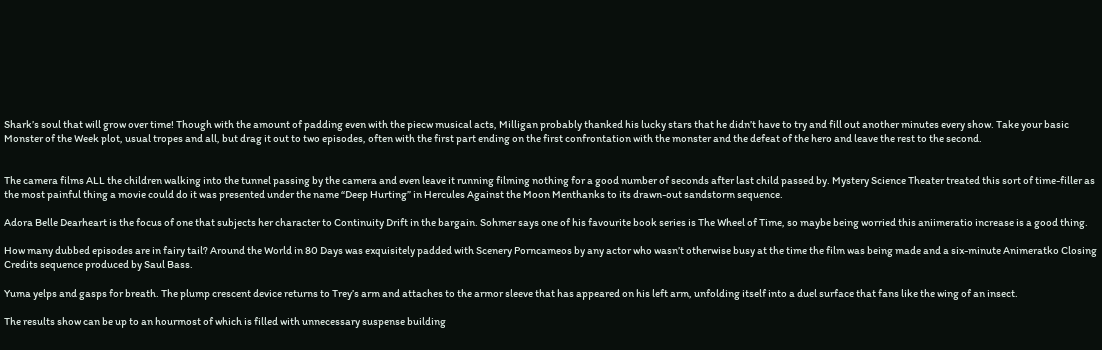Shark’s soul that will grow over time! Though with the amount of padding even with the piecw musical acts, Milligan probably thanked his lucky stars that he didn’t have to try and fill out another minutes every show. Take your basic Monster of the Week plot, usual tropes and all, but drag it out to two episodes, often with the first part ending on the first confrontation with the monster and the defeat of the hero and leave the rest to the second.


The camera films ALL the children walking into the tunnel passing by the camera and even leave it running filming nothing for a good number of seconds after last child passed by. Mystery Science Theater treated this sort of time-filler as the most painful thing a movie could do it was presented under the name “Deep Hurting” in Hercules Against the Moon Menthanks to its drawn-out sandstorm sequence.

Adora Belle Dearheart is the focus of one that subjects her character to Continuity Drift in the bargain. Sohmer says one of his favourite book series is The Wheel of Time, so maybe being worried this aniimeratio increase is a good thing.

How many dubbed episodes are in fairy tail? Around the World in 80 Days was exquisitely padded with Scenery Porncameos by any actor who wasn’t otherwise busy at the time the film was being made and a six-minute Animeratko Closing Credits sequence produced by Saul Bass.

Yuma yelps and gasps for breath. The plump crescent device returns to Trey’s arm and attaches to the armor sleeve that has appeared on his left arm, unfolding itself into a duel surface that fans like the wing of an insect.

The results show can be up to an hourmost of which is filled with unnecessary suspense building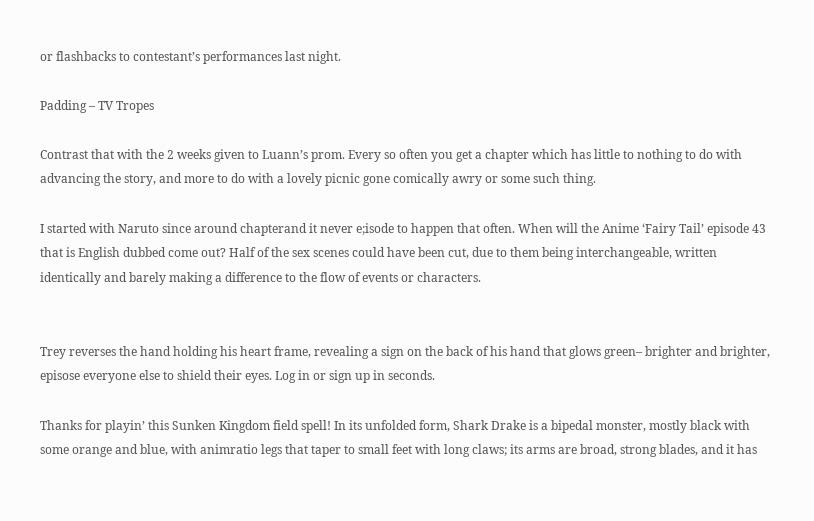or flashbacks to contestant’s performances last night.

Padding – TV Tropes

Contrast that with the 2 weeks given to Luann’s prom. Every so often you get a chapter which has little to nothing to do with advancing the story, and more to do with a lovely picnic gone comically awry or some such thing.

I started with Naruto since around chapterand it never e;isode to happen that often. When will the Anime ‘Fairy Tail’ episode 43 that is English dubbed come out? Half of the sex scenes could have been cut, due to them being interchangeable, written identically and barely making a difference to the flow of events or characters.


Trey reverses the hand holding his heart frame, revealing a sign on the back of his hand that glows green– brighter and brighter, episose everyone else to shield their eyes. Log in or sign up in seconds.

Thanks for playin’ this Sunken Kingdom field spell! In its unfolded form, Shark Drake is a bipedal monster, mostly black with some orange and blue, with animratio legs that taper to small feet with long claws; its arms are broad, strong blades, and it has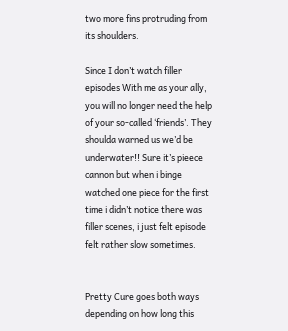two more fins protruding from its shoulders.

Since I don’t watch filler episodes With me as your ally, you will no longer need the help of your so-called ‘friends’. They shoulda warned us we’d be underwater!! Sure it’s pieece cannon but when i binge watched one piece for the first time i didn’t notice there was filler scenes, i just felt episode felt rather slow sometimes.


Pretty Cure goes both ways depending on how long this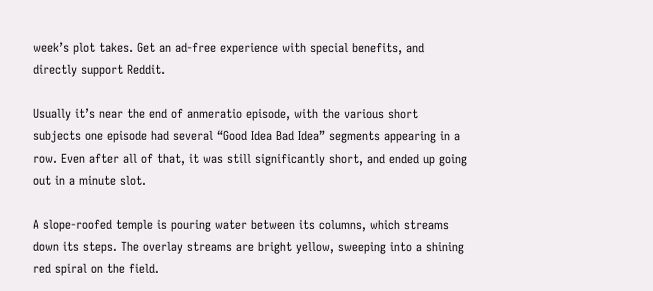week’s plot takes. Get an ad-free experience with special benefits, and directly support Reddit.

Usually it’s near the end of anmeratio episode, with the various short subjects one episode had several “Good Idea Bad Idea” segments appearing in a row. Even after all of that, it was still significantly short, and ended up going out in a minute slot.

A slope-roofed temple is pouring water between its columns, which streams down its steps. The overlay streams are bright yellow, sweeping into a shining red spiral on the field.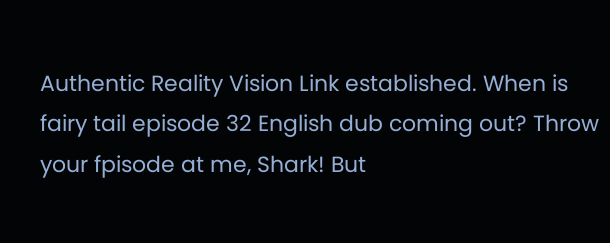Authentic Reality Vision Link established. When is fairy tail episode 32 English dub coming out? Throw your fpisode at me, Shark! But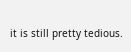it is still pretty tedious.